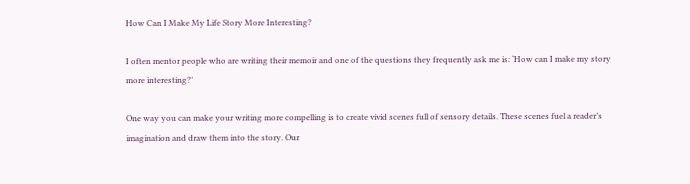How Can I Make My Life Story More Interesting?

I often mentor people who are writing their memoir and one of the questions they frequently ask me is: ‘How can I make my story more interesting?’

One way you can make your writing more compelling is to create vivid scenes full of sensory details. These scenes fuel a reader’s imagination and draw them into the story. Our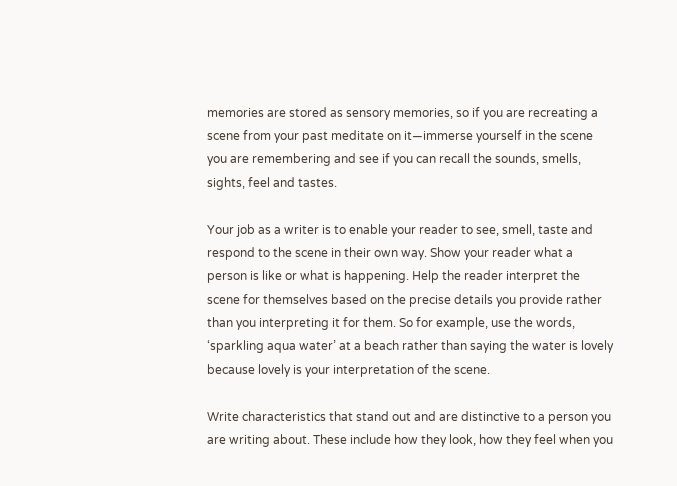memories are stored as sensory memories, so if you are recreating a scene from your past meditate on it—immerse yourself in the scene you are remembering and see if you can recall the sounds, smells, sights, feel and tastes.

Your job as a writer is to enable your reader to see, smell, taste and respond to the scene in their own way. Show your reader what a person is like or what is happening. Help the reader interpret the scene for themselves based on the precise details you provide rather than you interpreting it for them. So for example, use the words, ‘sparkling aqua water’ at a beach rather than saying the water is lovely because lovely is your interpretation of the scene.

Write characteristics that stand out and are distinctive to a person you are writing about. These include how they look, how they feel when you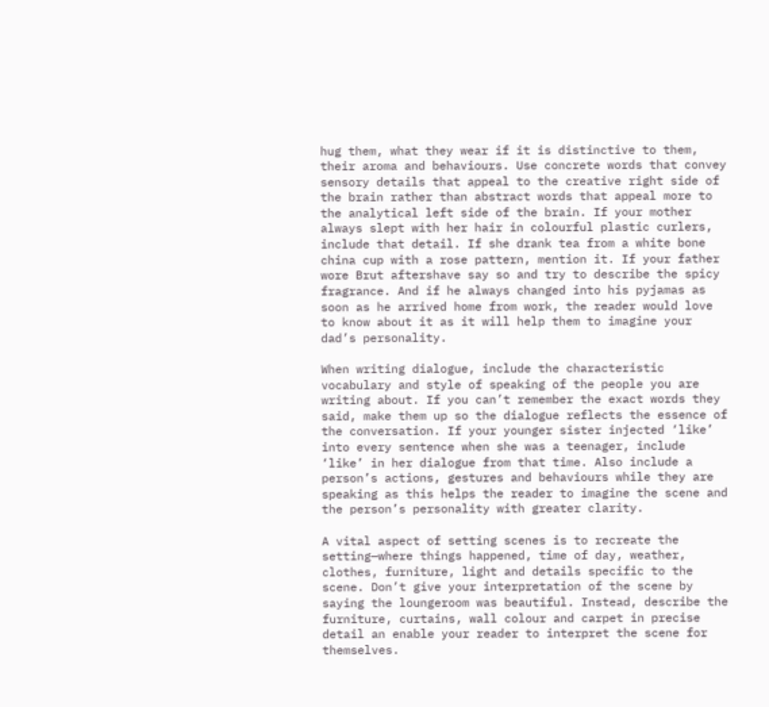hug them, what they wear if it is distinctive to them, their aroma and behaviours. Use concrete words that convey sensory details that appeal to the creative right side of the brain rather than abstract words that appeal more to the analytical left side of the brain. If your mother always slept with her hair in colourful plastic curlers, include that detail. If she drank tea from a white bone china cup with a rose pattern, mention it. If your father wore Brut aftershave say so and try to describe the spicy fragrance. And if he always changed into his pyjamas as soon as he arrived home from work, the reader would love to know about it as it will help them to imagine your dad’s personality.

When writing dialogue, include the characteristic vocabulary and style of speaking of the people you are writing about. If you can’t remember the exact words they said, make them up so the dialogue reflects the essence of the conversation. If your younger sister injected ‘like’ into every sentence when she was a teenager, include ‘like’ in her dialogue from that time. Also include a person’s actions, gestures and behaviours while they are speaking as this helps the reader to imagine the scene and the person’s personality with greater clarity.

A vital aspect of setting scenes is to recreate the setting—where things happened, time of day, weather, clothes, furniture, light and details specific to the scene. Don’t give your interpretation of the scene by saying the loungeroom was beautiful. Instead, describe the furniture, curtains, wall colour and carpet in precise detail an enable your reader to interpret the scene for themselves.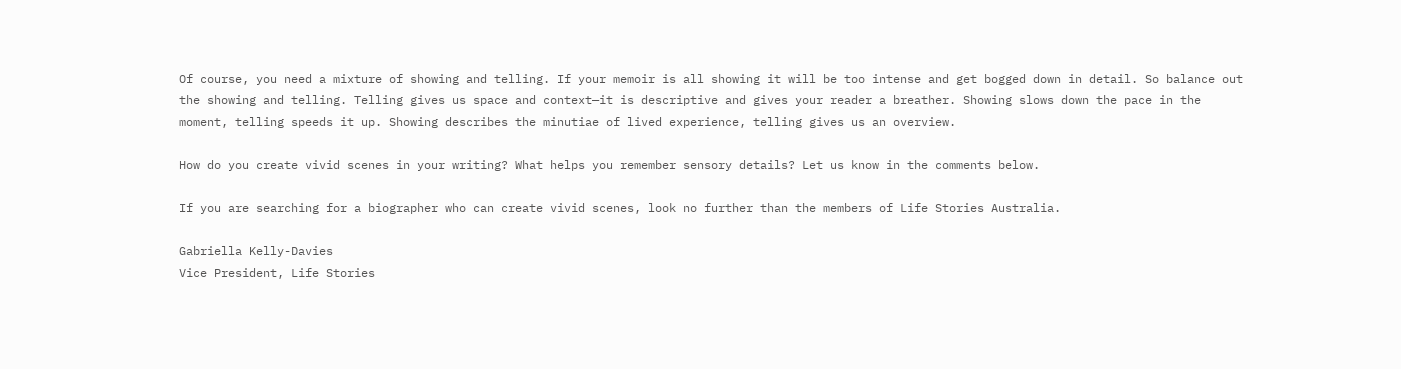Of course, you need a mixture of showing and telling. If your memoir is all showing it will be too intense and get bogged down in detail. So balance out the showing and telling. Telling gives us space and context—it is descriptive and gives your reader a breather. Showing slows down the pace in the moment, telling speeds it up. Showing describes the minutiae of lived experience, telling gives us an overview.

How do you create vivid scenes in your writing? What helps you remember sensory details? Let us know in the comments below.

If you are searching for a biographer who can create vivid scenes, look no further than the members of Life Stories Australia.

Gabriella Kelly-Davies
Vice President, Life Stories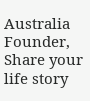Australia
Founder, Share your life story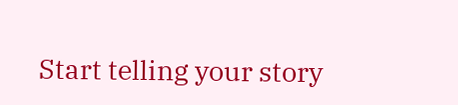Start telling your story